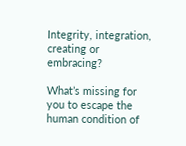Integrity, integration, creating or embracing?

What’s missing for you to escape the human condition of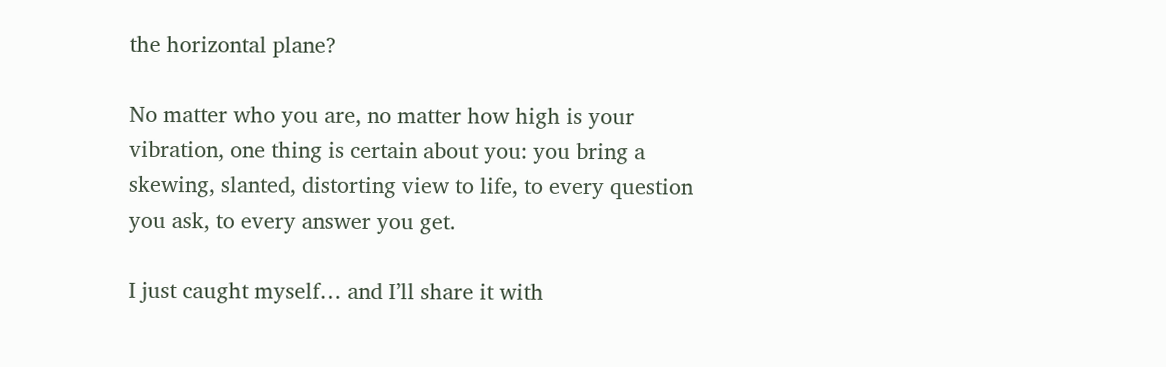the horizontal plane?

No matter who you are, no matter how high is your vibration, one thing is certain about you: you bring a skewing, slanted, distorting view to life, to every question you ask, to every answer you get.

I just caught myself… and I’ll share it with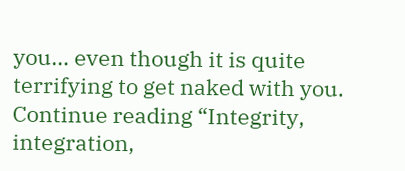you… even though it is quite terrifying to get naked with you. Continue reading “Integrity, integration,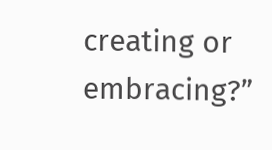creating or embracing?”